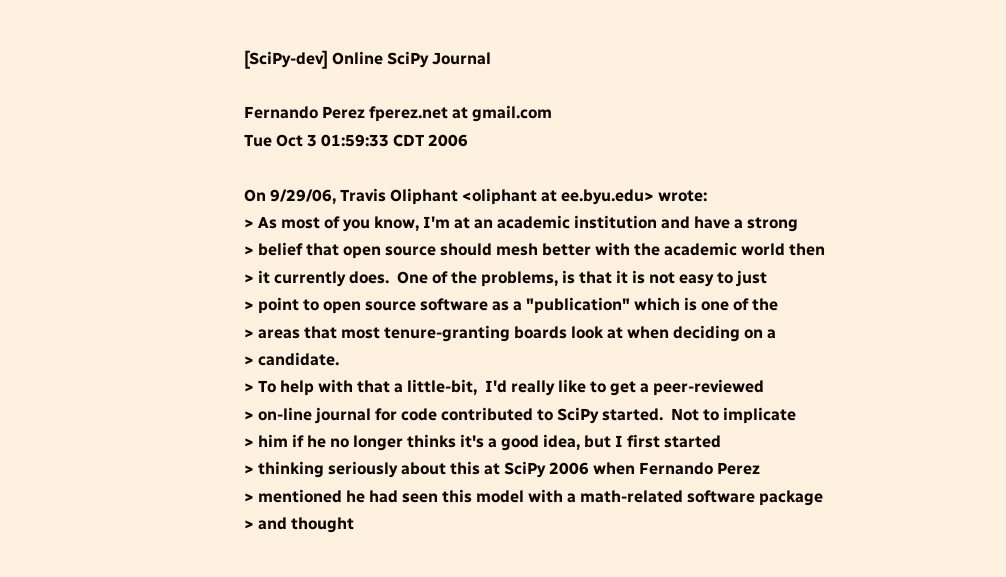[SciPy-dev] Online SciPy Journal

Fernando Perez fperez.net at gmail.com
Tue Oct 3 01:59:33 CDT 2006

On 9/29/06, Travis Oliphant <oliphant at ee.byu.edu> wrote:
> As most of you know, I'm at an academic institution and have a strong
> belief that open source should mesh better with the academic world then
> it currently does.  One of the problems, is that it is not easy to just
> point to open source software as a "publication" which is one of the
> areas that most tenure-granting boards look at when deciding on a
> candidate.
> To help with that a little-bit,  I'd really like to get a peer-reviewed
> on-line journal for code contributed to SciPy started.  Not to implicate
> him if he no longer thinks it's a good idea, but I first started
> thinking seriously about this at SciPy 2006 when Fernando Perez
> mentioned he had seen this model with a math-related software package
> and thought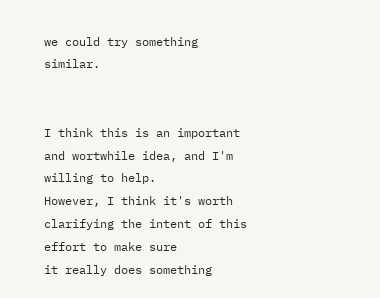we could try something similar.


I think this is an important and wortwhile idea, and I'm willing to help.
However, I think it's worth clarifying the intent of this effort to make sure
it really does something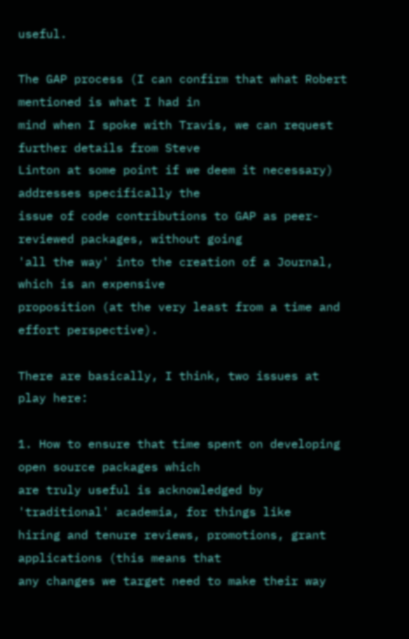useful.

The GAP process (I can confirm that what Robert mentioned is what I had in
mind when I spoke with Travis, we can request further details from Steve
Linton at some point if we deem it necessary) addresses specifically the
issue of code contributions to GAP as peer-reviewed packages, without going
'all the way' into the creation of a Journal, which is an expensive
proposition (at the very least from a time and effort perspective).

There are basically, I think, two issues at play here:

1. How to ensure that time spent on developing open source packages which
are truly useful is acknowledged by 'traditional' academia, for things like
hiring and tenure reviews, promotions, grant applications (this means that
any changes we target need to make their way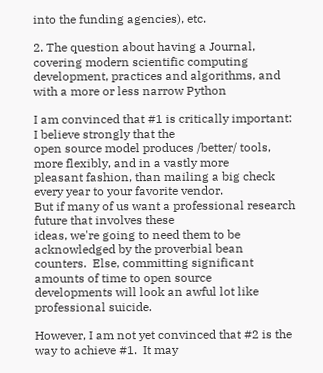into the funding agencies), etc.

2. The question about having a Journal, covering modern scientific computing
development, practices and algorithms, and with a more or less narrow Python

I am convinced that #1 is critically important: I believe strongly that the
open source model produces /better/ tools, more flexibly, and in a vastly more
pleasant fashion, than mailing a big check every year to your favorite vendor.
But if many of us want a professional research future that involves these
ideas, we're going to need them to be acknowledged by the proverbial bean
counters.  Else, committing significant amounts of time to open source
developments will look an awful lot like professional suicide.

However, I am not yet convinced that #2 is the way to achieve #1.  It may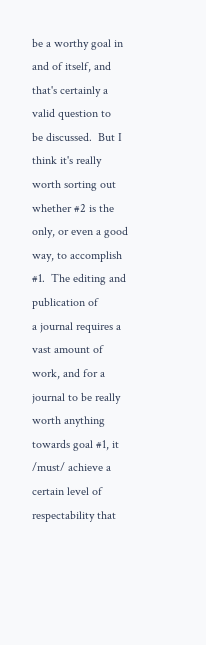be a worthy goal in and of itself, and that's certainly a valid question to
be discussed.  But I think it's really worth sorting out whether #2 is the
only, or even a good way, to accomplish #1.  The editing and publication of
a journal requires a vast amount of work, and for a journal to be really
worth anything towards goal #1, it /must/ achieve a certain level of
respectability that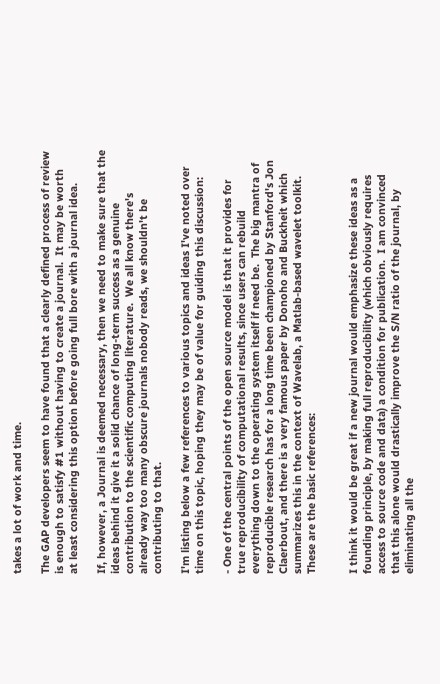takes a lot of work and time.

The GAP developers seem to have found that a clearly defined process of review
is enough to satisfy #1 without having to create a journal.  It may be worth
at least considering this option before going full bore with a journal idea.

If, however, a Journal is deemed necessary, then we need to make sure that the
ideas behind it give it a solid chance of long-term success as a genuine
contribution to the scientific computing literature.  We all know there's
already way too many obscure journals nobody reads, we shouldn't be
contributing to that.

I'm listing below a few references to various topics and ideas I've noted over
time on this topic, hoping they may be of value for guiding this discussion:

- One of the central points of the open source model is that it provides for
true reproducibility of computational results, since users can rebuild
everything down to the operating system itself if need be.  The big mantra of
reproducible research has for a long time been championed by Stanford's Jon
Claerbout, and there is a very famous paper by Donoho and Buckheit which
summarizes this in the context of Wavelab, a Matlab-based wavelet toolkit.
These are the basic references:


I think it would be great if a new journal would emphasize these ideas as a
founding principle, by making full reproducibility (which obviously requires
access to source code and data) a condition for publication.  I am convinced
that this alone would drastically improve the S/N ratio of the journal, by
eliminating all the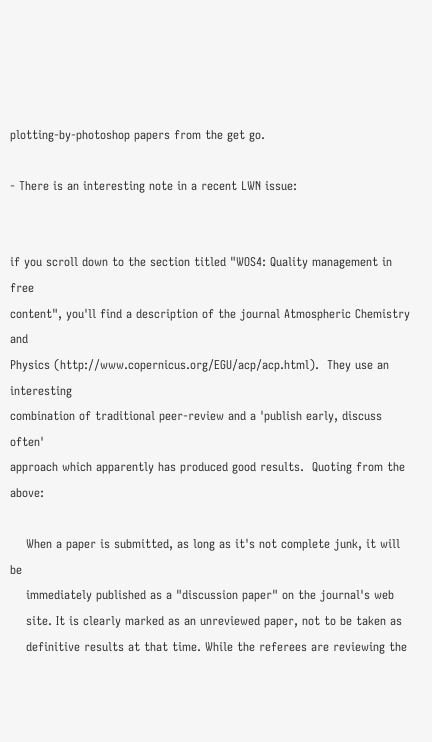plotting-by-photoshop papers from the get go.

- There is an interesting note in a recent LWN issue:


if you scroll down to the section titled "WOS4: Quality management in free
content", you'll find a description of the journal Atmospheric Chemistry and
Physics (http://www.copernicus.org/EGU/acp/acp.html).  They use an interesting
combination of traditional peer-review and a 'publish early, discuss often'
approach which apparently has produced good results.  Quoting from the above:

    When a paper is submitted, as long as it's not complete junk, it will be
    immediately published as a "discussion paper" on the journal's web
    site. It is clearly marked as an unreviewed paper, not to be taken as
    definitive results at that time. While the referees are reviewing the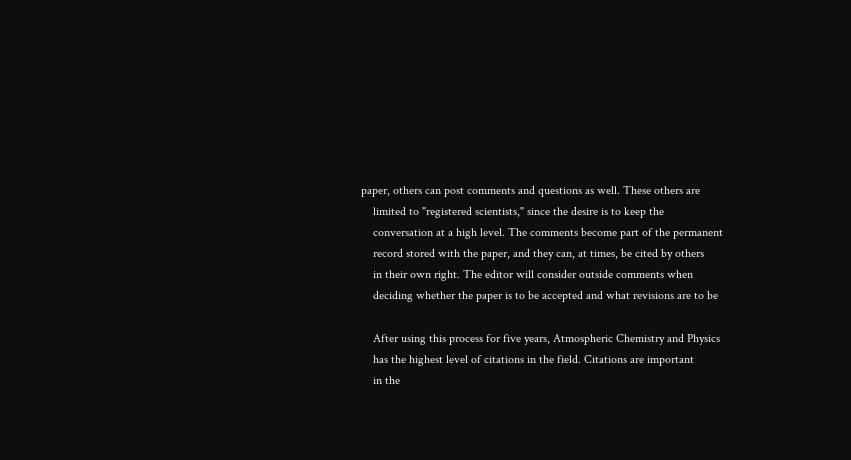paper, others can post comments and questions as well. These others are
    limited to "registered scientists," since the desire is to keep the
    conversation at a high level. The comments become part of the permanent
    record stored with the paper, and they can, at times, be cited by others
    in their own right. The editor will consider outside comments when
    deciding whether the paper is to be accepted and what revisions are to be

    After using this process for five years, Atmospheric Chemistry and Physics
    has the highest level of citations in the field. Citations are important
    in the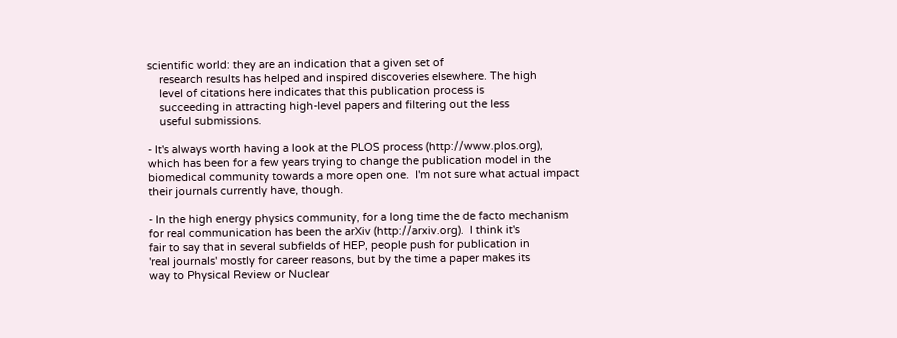scientific world: they are an indication that a given set of
    research results has helped and inspired discoveries elsewhere. The high
    level of citations here indicates that this publication process is
    succeeding in attracting high-level papers and filtering out the less
    useful submissions.

- It's always worth having a look at the PLOS process (http://www.plos.org),
which has been for a few years trying to change the publication model in the
biomedical community towards a more open one.  I'm not sure what actual impact
their journals currently have, though.

- In the high energy physics community, for a long time the de facto mechanism
for real communication has been the arXiv (http://arxiv.org).  I think it's
fair to say that in several subfields of HEP, people push for publication in
'real journals' mostly for career reasons, but by the time a paper makes its
way to Physical Review or Nuclear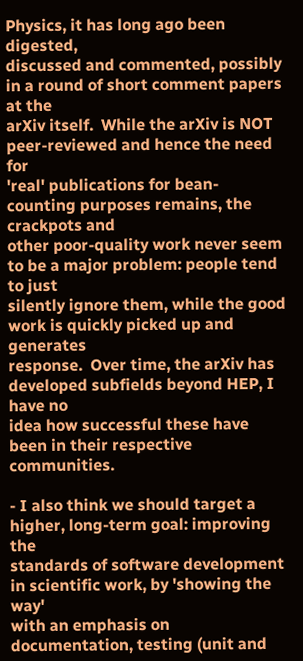Physics, it has long ago been digested,
discussed and commented, possibly in a round of short comment papers at the
arXiv itself.  While the arXiv is NOT peer-reviewed and hence the need for
'real' publications for bean-counting purposes remains, the crackpots and
other poor-quality work never seem to be a major problem: people tend to just
silently ignore them, while the good work is quickly picked up and generates
response.  Over time, the arXiv has developed subfields beyond HEP, I have no
idea how successful these have been in their respective communities.

- I also think we should target a higher, long-term goal: improving the
standards of software development in scientific work, by 'showing the way'
with an emphasis on documentation, testing (unit and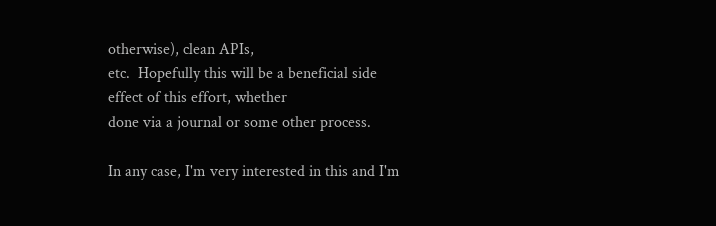otherwise), clean APIs,
etc.  Hopefully this will be a beneficial side effect of this effort, whether
done via a journal or some other process.

In any case, I'm very interested in this and I'm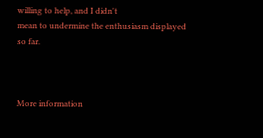willing to help, and I didn't
mean to undermine the enthusiasm displayed so far.



More information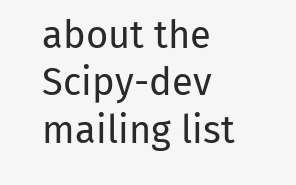about the Scipy-dev mailing list